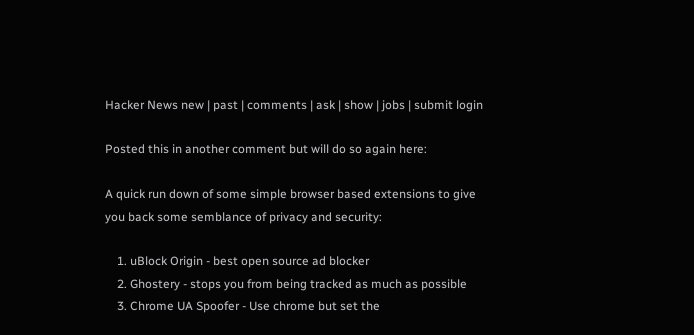Hacker News new | past | comments | ask | show | jobs | submit login

Posted this in another comment but will do so again here:

A quick run down of some simple browser based extensions to give you back some semblance of privacy and security:

    1. uBlock Origin - best open source ad blocker
    2. Ghostery - stops you from being tracked as much as possible
    3. Chrome UA Spoofer - Use chrome but set the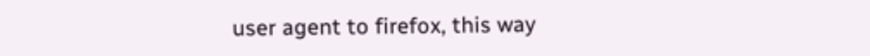user agent to firefox, this way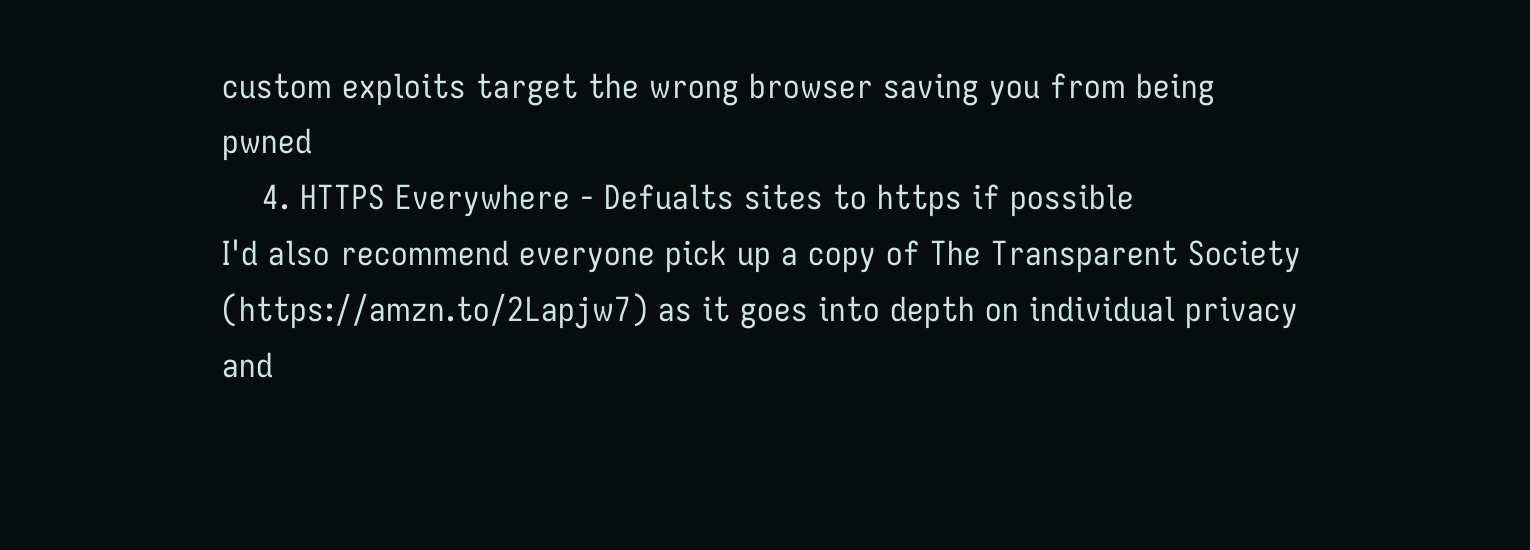custom exploits target the wrong browser saving you from being pwned
    4. HTTPS Everywhere - Defualts sites to https if possible
I'd also recommend everyone pick up a copy of The Transparent Society (https://amzn.to/2Lapjw7) as it goes into depth on individual privacy and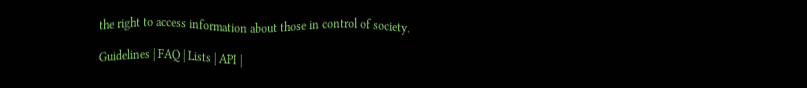the right to access information about those in control of society.

Guidelines | FAQ | Lists | API |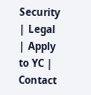Security | Legal | Apply to YC | Contact